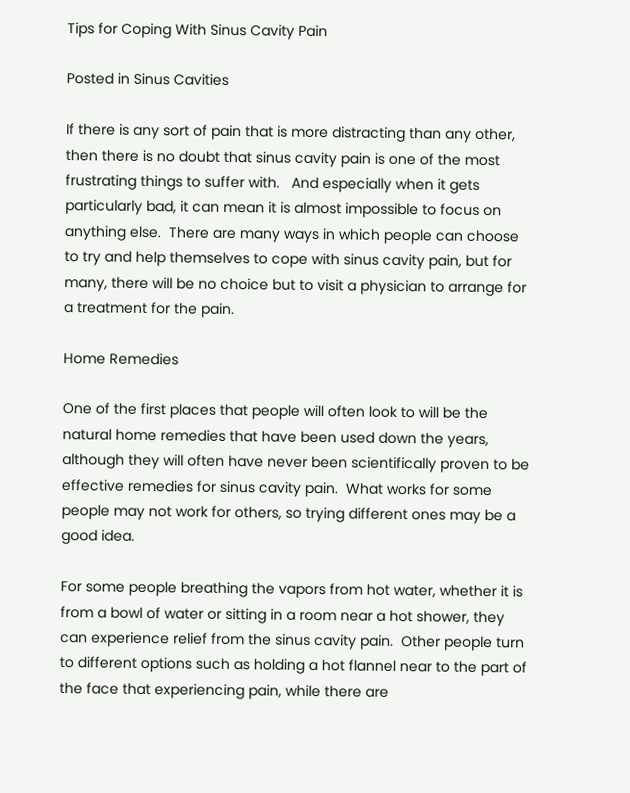Tips for Coping With Sinus Cavity Pain

Posted in Sinus Cavities

If there is any sort of pain that is more distracting than any other, then there is no doubt that sinus cavity pain is one of the most frustrating things to suffer with.   And especially when it gets particularly bad, it can mean it is almost impossible to focus on anything else.  There are many ways in which people can choose to try and help themselves to cope with sinus cavity pain, but for many, there will be no choice but to visit a physician to arrange for a treatment for the pain.

Home Remedies

One of the first places that people will often look to will be the natural home remedies that have been used down the years, although they will often have never been scientifically proven to be effective remedies for sinus cavity pain.  What works for some people may not work for others, so trying different ones may be a good idea.

For some people breathing the vapors from hot water, whether it is from a bowl of water or sitting in a room near a hot shower, they can experience relief from the sinus cavity pain.  Other people turn to different options such as holding a hot flannel near to the part of the face that experiencing pain, while there are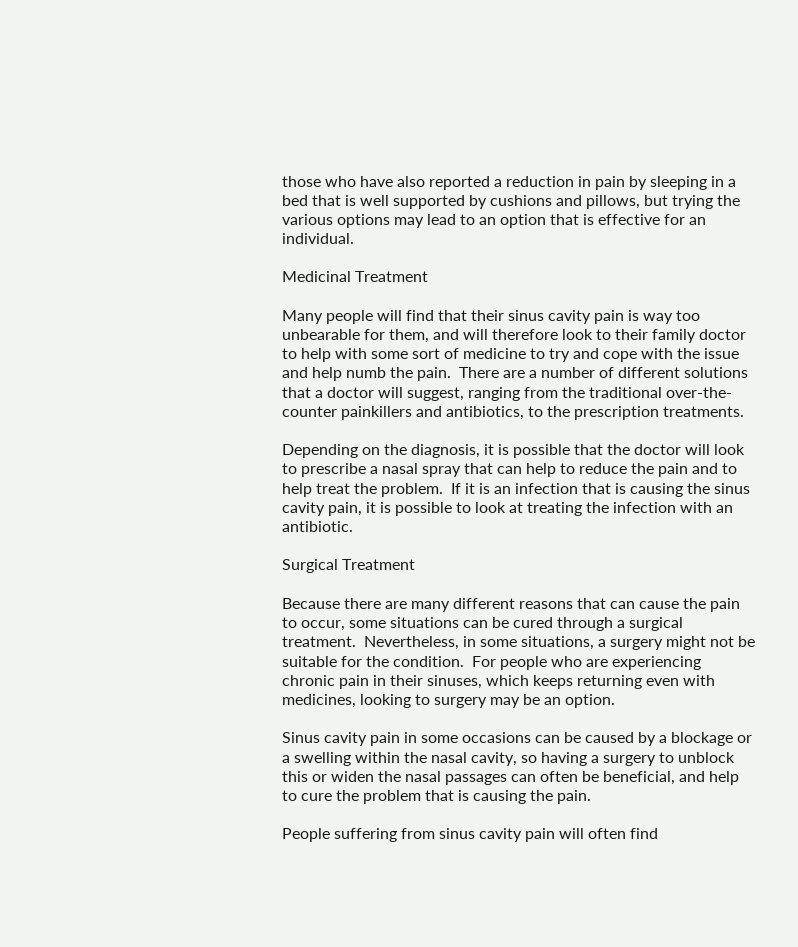those who have also reported a reduction in pain by sleeping in a bed that is well supported by cushions and pillows, but trying the various options may lead to an option that is effective for an individual.

Medicinal Treatment

Many people will find that their sinus cavity pain is way too unbearable for them, and will therefore look to their family doctor to help with some sort of medicine to try and cope with the issue and help numb the pain.  There are a number of different solutions that a doctor will suggest, ranging from the traditional over-the-counter painkillers and antibiotics, to the prescription treatments.

Depending on the diagnosis, it is possible that the doctor will look to prescribe a nasal spray that can help to reduce the pain and to help treat the problem.  If it is an infection that is causing the sinus cavity pain, it is possible to look at treating the infection with an antibiotic.

Surgical Treatment

Because there are many different reasons that can cause the pain to occur, some situations can be cured through a surgical treatment.  Nevertheless, in some situations, a surgery might not be suitable for the condition.  For people who are experiencing chronic pain in their sinuses, which keeps returning even with medicines, looking to surgery may be an option.

Sinus cavity pain in some occasions can be caused by a blockage or a swelling within the nasal cavity, so having a surgery to unblock this or widen the nasal passages can often be beneficial, and help to cure the problem that is causing the pain.

People suffering from sinus cavity pain will often find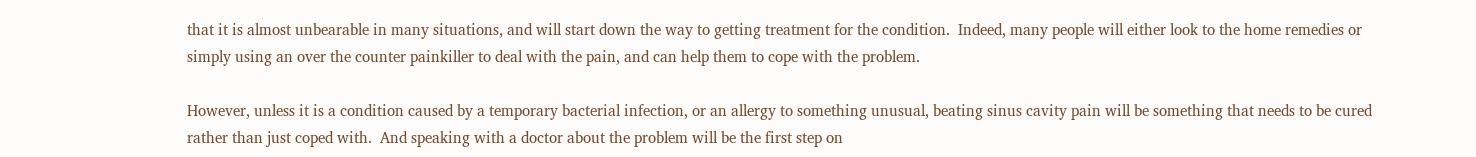that it is almost unbearable in many situations, and will start down the way to getting treatment for the condition.  Indeed, many people will either look to the home remedies or simply using an over the counter painkiller to deal with the pain, and can help them to cope with the problem.

However, unless it is a condition caused by a temporary bacterial infection, or an allergy to something unusual, beating sinus cavity pain will be something that needs to be cured rather than just coped with.  And speaking with a doctor about the problem will be the first step on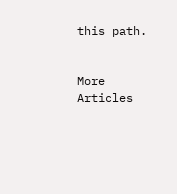this path.


More Articles